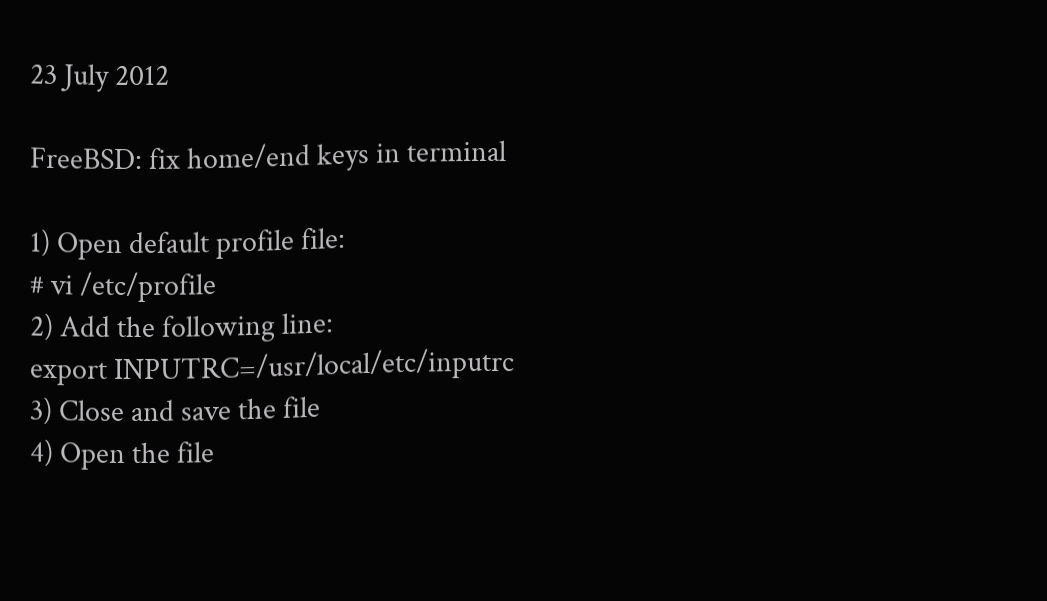23 July 2012

FreeBSD: fix home/end keys in terminal

1) Open default profile file:
# vi /etc/profile
2) Add the following line:
export INPUTRC=/usr/local/etc/inputrc
3) Close and save the file
4) Open the file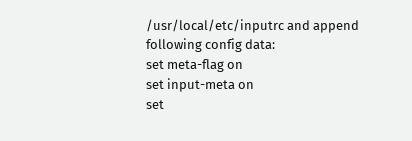/usr/local/etc/inputrc and append following config data:
set meta-flag on
set input-meta on
set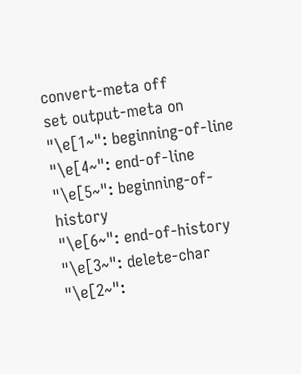convert-meta off
set output-meta on
"\e[1~": beginning-of-line
"\e[4~": end-of-line
"\e[5~": beginning-of-history
"\e[6~": end-of-history
"\e[3~": delete-char
"\e[2~":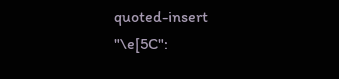quoted-insert
"\e[5C":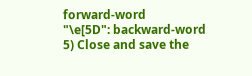forward-word
"\e[5D": backward-word
5) Close and save the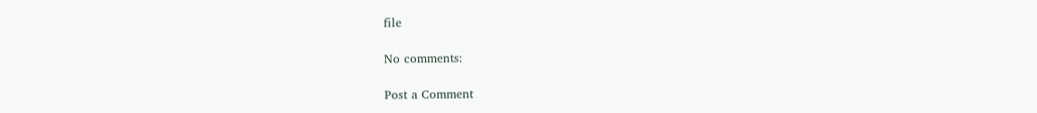file

No comments:

Post a Comment